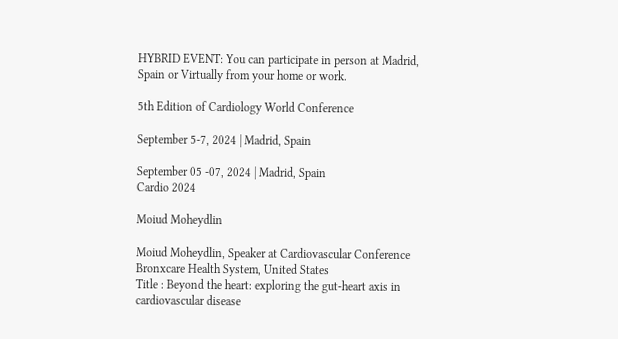HYBRID EVENT: You can participate in person at Madrid, Spain or Virtually from your home or work.

5th Edition of Cardiology World Conference

September 5-7, 2024 | Madrid, Spain

September 05 -07, 2024 | Madrid, Spain
Cardio 2024

Moiud Moheydlin

Moiud Moheydlin, Speaker at Cardiovascular Conference
Bronxcare Health System, United States
Title : Beyond the heart: exploring the gut-heart axis in cardiovascular disease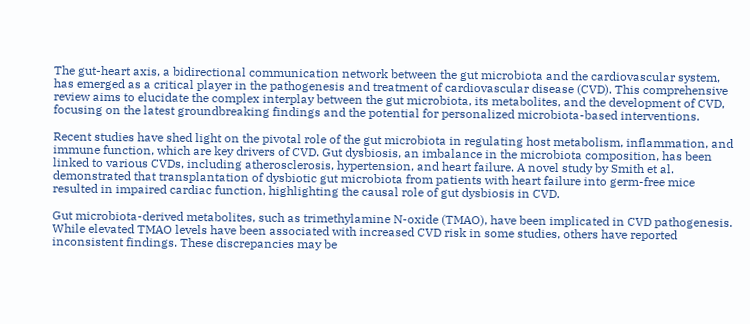The gut-heart axis, a bidirectional communication network between the gut microbiota and the cardiovascular system, has emerged as a critical player in the pathogenesis and treatment of cardiovascular disease (CVD). This comprehensive review aims to elucidate the complex interplay between the gut microbiota, its metabolites, and the development of CVD, focusing on the latest groundbreaking findings and the potential for personalized microbiota-based interventions.

Recent studies have shed light on the pivotal role of the gut microbiota in regulating host metabolism, inflammation, and immune function, which are key drivers of CVD. Gut dysbiosis, an imbalance in the microbiota composition, has been linked to various CVDs, including atherosclerosis, hypertension, and heart failure. A novel study by Smith et al. demonstrated that transplantation of dysbiotic gut microbiota from patients with heart failure into germ-free mice resulted in impaired cardiac function, highlighting the causal role of gut dysbiosis in CVD.

Gut microbiota-derived metabolites, such as trimethylamine N-oxide (TMAO), have been implicated in CVD pathogenesis. While elevated TMAO levels have been associated with increased CVD risk in some studies, others have reported inconsistent findings. These discrepancies may be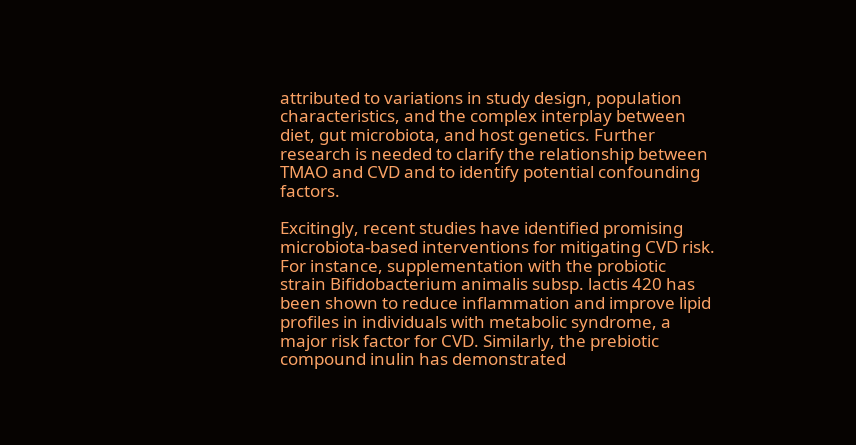attributed to variations in study design, population characteristics, and the complex interplay between diet, gut microbiota, and host genetics. Further research is needed to clarify the relationship between TMAO and CVD and to identify potential confounding factors.

Excitingly, recent studies have identified promising microbiota-based interventions for mitigating CVD risk. For instance, supplementation with the probiotic strain Bifidobacterium animalis subsp. lactis 420 has been shown to reduce inflammation and improve lipid profiles in individuals with metabolic syndrome, a major risk factor for CVD. Similarly, the prebiotic compound inulin has demonstrated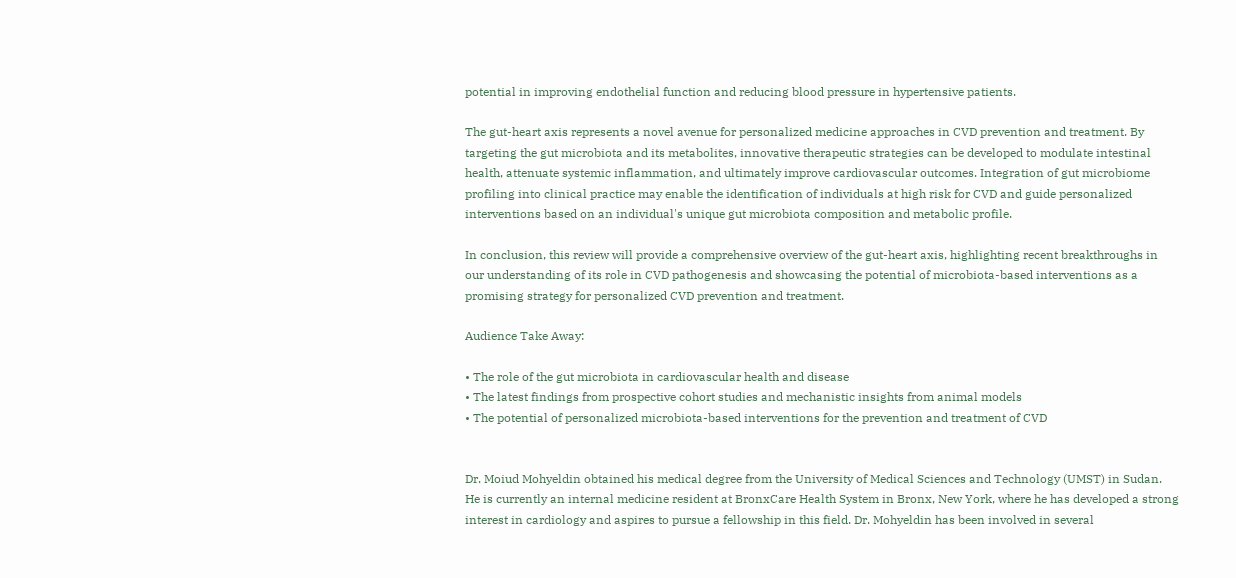potential in improving endothelial function and reducing blood pressure in hypertensive patients.

The gut-heart axis represents a novel avenue for personalized medicine approaches in CVD prevention and treatment. By targeting the gut microbiota and its metabolites, innovative therapeutic strategies can be developed to modulate intestinal health, attenuate systemic inflammation, and ultimately improve cardiovascular outcomes. Integration of gut microbiome profiling into clinical practice may enable the identification of individuals at high risk for CVD and guide personalized interventions based on an individual's unique gut microbiota composition and metabolic profile.

In conclusion, this review will provide a comprehensive overview of the gut-heart axis, highlighting recent breakthroughs in our understanding of its role in CVD pathogenesis and showcasing the potential of microbiota-based interventions as a promising strategy for personalized CVD prevention and treatment.

Audience Take Away:

• The role of the gut microbiota in cardiovascular health and disease
• The latest findings from prospective cohort studies and mechanistic insights from animal models
• The potential of personalized microbiota-based interventions for the prevention and treatment of CVD


Dr. Moiud Mohyeldin obtained his medical degree from the University of Medical Sciences and Technology (UMST) in Sudan. He is currently an internal medicine resident at BronxCare Health System in Bronx, New York, where he has developed a strong interest in cardiology and aspires to pursue a fellowship in this field. Dr. Mohyeldin has been involved in several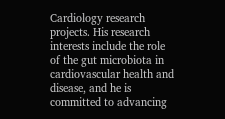Cardiology research projects. His research interests include the role of the gut microbiota in cardiovascular health and disease, and he is committed to advancing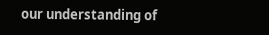our understanding of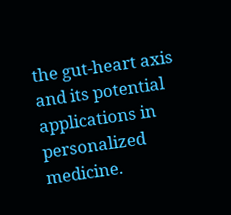the gut-heart axis and its potential applications in personalized medicine.